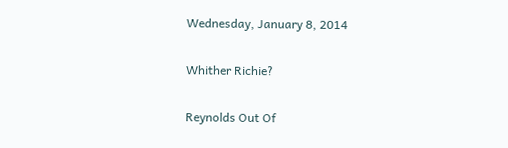Wednesday, January 8, 2014

Whither Richie?

Reynolds Out Of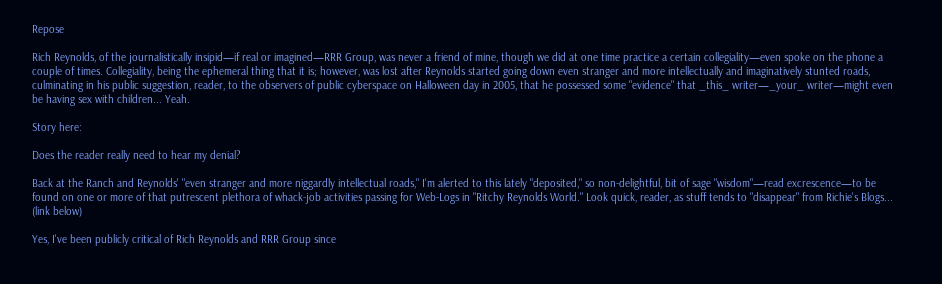Repose

Rich Reynolds, of the journalistically insipid—if real or imagined—RRR Group, was never a friend of mine, though we did at one time practice a certain collegiality—even spoke on the phone a couple of times. Collegiality, being the ephemeral thing that it is; however, was lost after Reynolds started going down even stranger and more intellectually and imaginatively stunted roads, culminating in his public suggestion, reader, to the observers of public cyberspace on Halloween day in 2005, that he possessed some "evidence" that _this_ writer—_your_ writer—might even be having sex with children... Yeah.

Story here:

Does the reader really need to hear my denial?

Back at the Ranch and Reynolds' "even stranger and more niggardly intellectual roads," I'm alerted to this lately "deposited," so non-delightful, bit of sage "wisdom"—read excrescence—to be found on one or more of that putrescent plethora of whack-job activities passing for Web-Logs in "Ritchy Reynolds World." Look quick, reader, as stuff tends to "disappear" from Richie's Blogs... (link below)

Yes, I've been publicly critical of Rich Reynolds and RRR Group since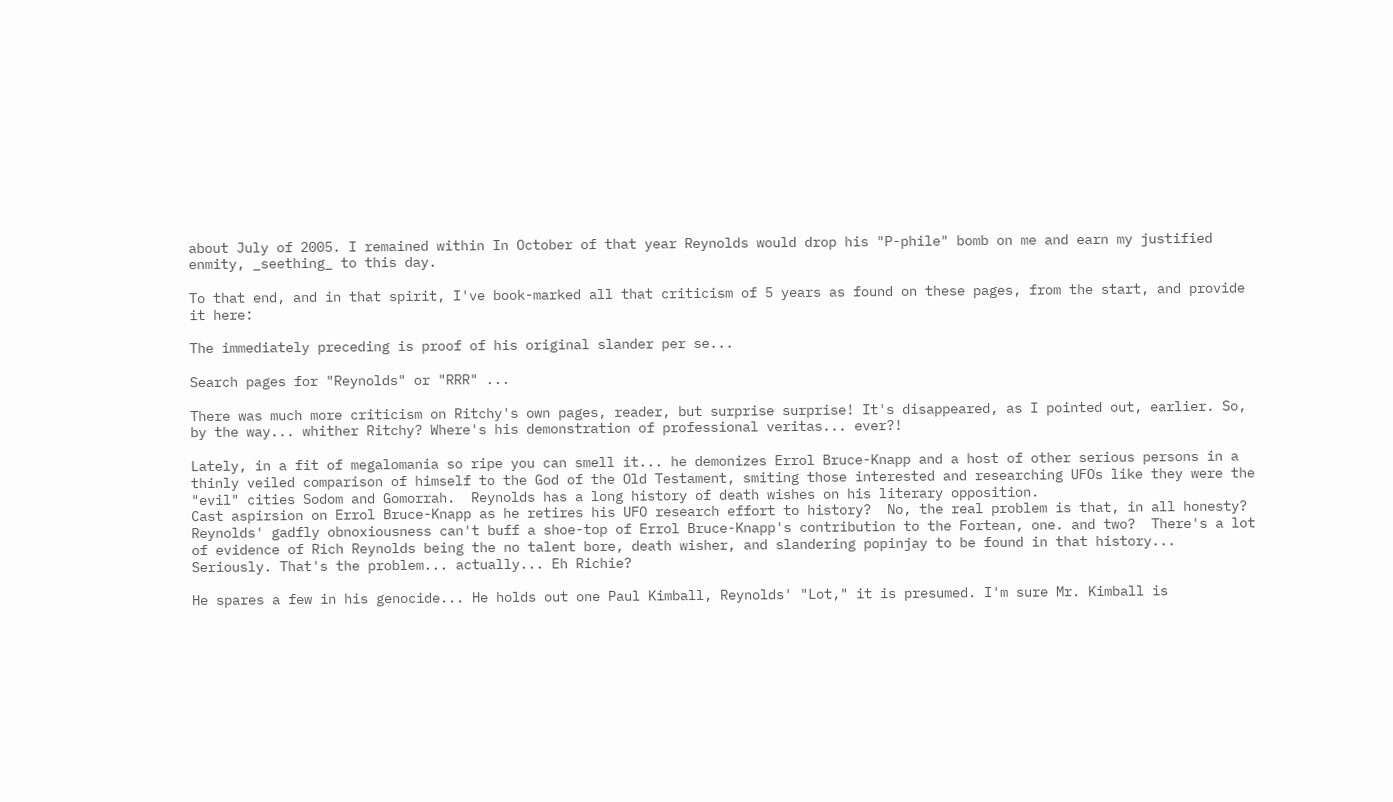about July of 2005. I remained within In October of that year Reynolds would drop his "P-phile" bomb on me and earn my justified enmity, _seething_ to this day.

To that end, and in that spirit, I've book-marked all that criticism of 5 years as found on these pages, from the start, and provide it here:

The immediately preceding is proof of his original slander per se...

Search pages for "Reynolds" or "RRR" ...

There was much more criticism on Ritchy's own pages, reader, but surprise surprise! It's disappeared, as I pointed out, earlier. So, by the way... whither Ritchy? Where's his demonstration of professional veritas... ever?!

Lately, in a fit of megalomania so ripe you can smell it... he demonizes Errol Bruce-Knapp and a host of other serious persons in a thinly veiled comparison of himself to the God of the Old Testament, smiting those interested and researching UFOs like they were the "evil" cities Sodom and Gomorrah.  Reynolds has a long history of death wishes on his literary opposition.
Cast aspirsion on Errol Bruce-Knapp as he retires his UFO research effort to history?  No, the real problem is that, in all honesty?  Reynolds' gadfly obnoxiousness can't buff a shoe-top of Errol Bruce-Knapp's contribution to the Fortean, one. and two?  There's a lot of evidence of Rich Reynolds being the no talent bore, death wisher, and slandering popinjay to be found in that history... Seriously. That's the problem... actually... Eh Richie?

He spares a few in his genocide... He holds out one Paul Kimball, Reynolds' "Lot," it is presumed. I'm sure Mr. Kimball is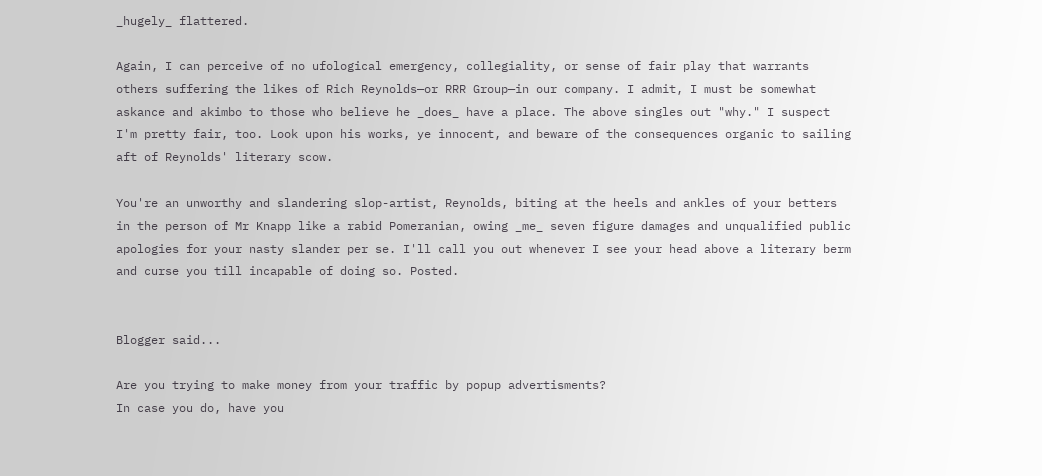_hugely_ flattered.

Again, I can perceive of no ufological emergency, collegiality, or sense of fair play that warrants others suffering the likes of Rich Reynolds—or RRR Group—in our company. I admit, I must be somewhat askance and akimbo to those who believe he _does_ have a place. The above singles out "why." I suspect I'm pretty fair, too. Look upon his works, ye innocent, and beware of the consequences organic to sailing aft of Reynolds' literary scow.

You're an unworthy and slandering slop-artist, Reynolds, biting at the heels and ankles of your betters in the person of Mr Knapp like a rabid Pomeranian, owing _me_ seven figure damages and unqualified public apologies for your nasty slander per se. I'll call you out whenever I see your head above a literary berm and curse you till incapable of doing so. Posted.


Blogger said...

Are you trying to make money from your traffic by popup advertisments?
In case you do, have you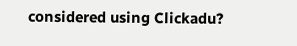considered using Clickadu?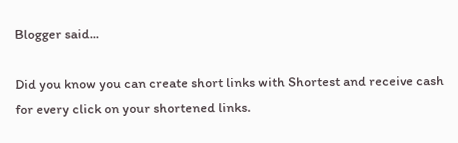Blogger said...

Did you know you can create short links with Shortest and receive cash for every click on your shortened links.